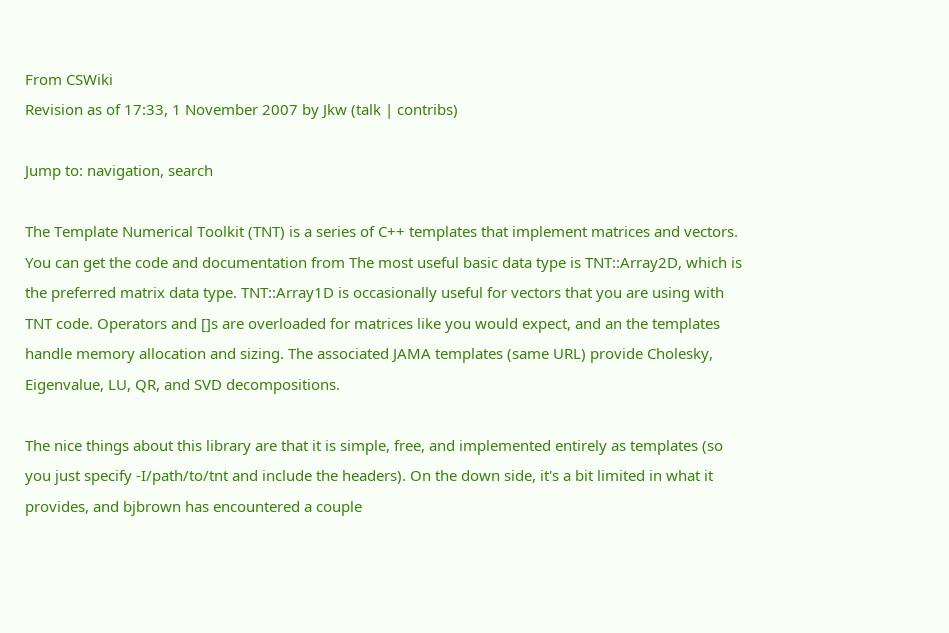From CSWiki
Revision as of 17:33, 1 November 2007 by Jkw (talk | contribs)

Jump to: navigation, search

The Template Numerical Toolkit (TNT) is a series of C++ templates that implement matrices and vectors. You can get the code and documentation from The most useful basic data type is TNT::Array2D, which is the preferred matrix data type. TNT::Array1D is occasionally useful for vectors that you are using with TNT code. Operators and []s are overloaded for matrices like you would expect, and an the templates handle memory allocation and sizing. The associated JAMA templates (same URL) provide Cholesky, Eigenvalue, LU, QR, and SVD decompositions.

The nice things about this library are that it is simple, free, and implemented entirely as templates (so you just specify -I/path/to/tnt and include the headers). On the down side, it's a bit limited in what it provides, and bjbrown has encountered a couple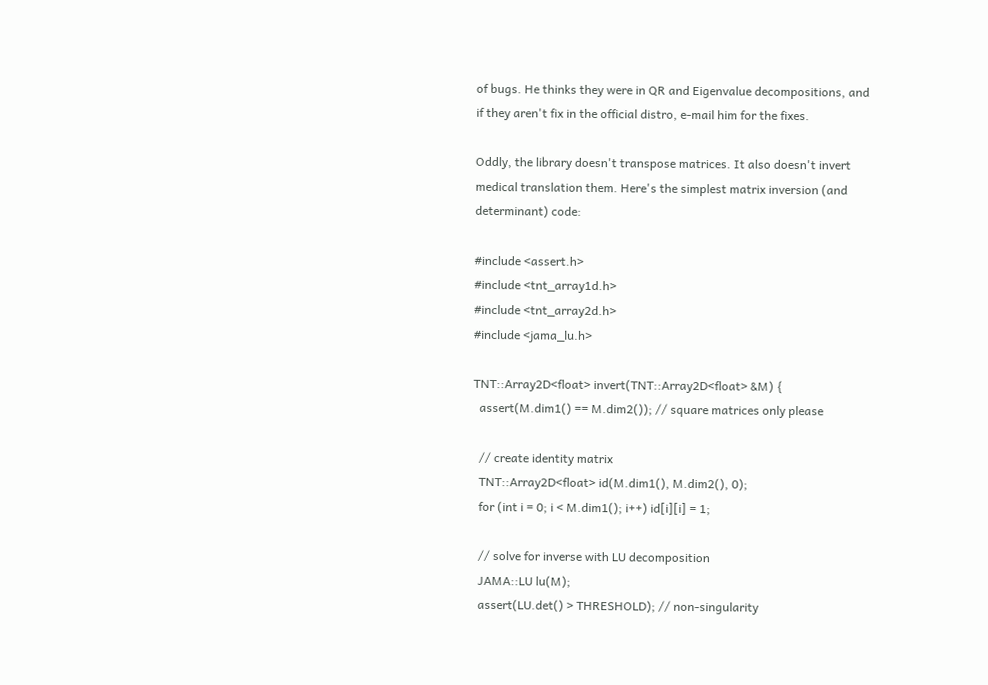of bugs. He thinks they were in QR and Eigenvalue decompositions, and if they aren't fix in the official distro, e-mail him for the fixes.

Oddly, the library doesn't transpose matrices. It also doesn't invert medical translation them. Here's the simplest matrix inversion (and determinant) code:

#include <assert.h>
#include <tnt_array1d.h>
#include <tnt_array2d.h>
#include <jama_lu.h>

TNT::Array2D<float> invert(TNT::Array2D<float> &M) {
  assert(M.dim1() == M.dim2()); // square matrices only please

  // create identity matrix
  TNT::Array2D<float> id(M.dim1(), M.dim2(), 0);
  for (int i = 0; i < M.dim1(); i++) id[i][i] = 1;

  // solve for inverse with LU decomposition
  JAMA::LU lu(M);
  assert(LU.det() > THRESHOLD); // non-singularity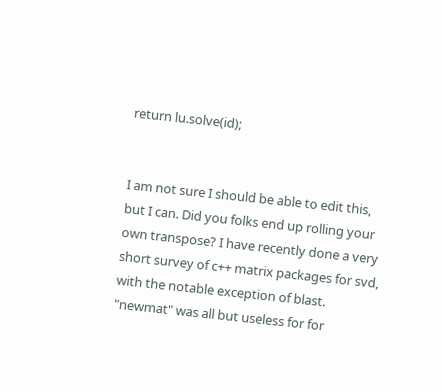return lu.solve(id);


I am not sure I should be able to edit this, but I can. Did you folks end up rolling your own transpose? I have recently done a very short survey of c++ matrix packages for svd, with the notable exception of blast. "newmat" was all but useless for for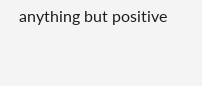anything but positive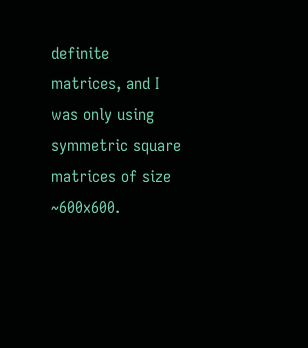definite matrices, and I was only using symmetric square matrices of size ~600x600.